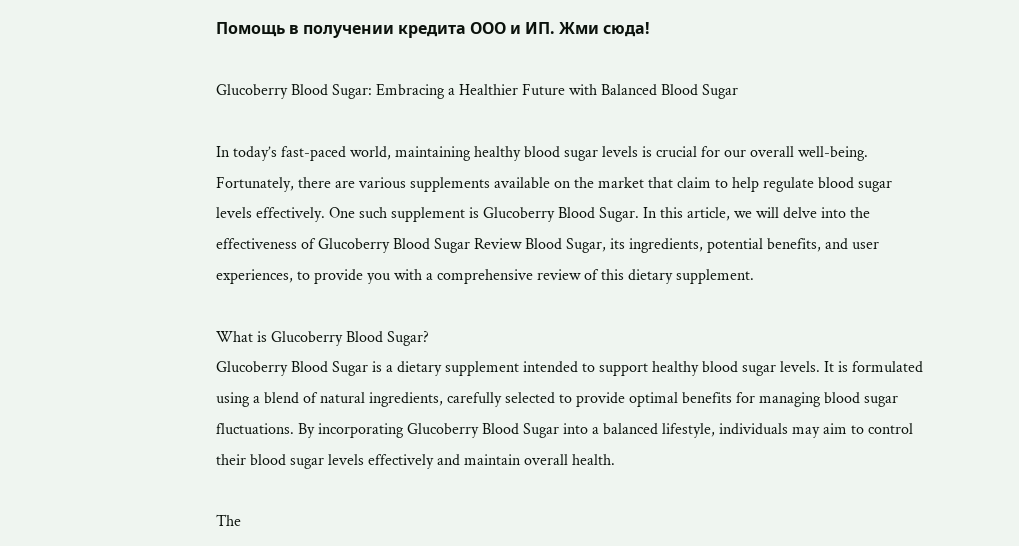Помощь в получении кредита ООО и ИП. Жми сюда!

Glucoberry Blood Sugar: Embracing a Healthier Future with Balanced Blood Sugar

In today’s fast-paced world, maintaining healthy blood sugar levels is crucial for our overall well-being. Fortunately, there are various supplements available on the market that claim to help regulate blood sugar levels effectively. One such supplement is Glucoberry Blood Sugar. In this article, we will delve into the effectiveness of Glucoberry Blood Sugar Review Blood Sugar, its ingredients, potential benefits, and user experiences, to provide you with a comprehensive review of this dietary supplement.

What is Glucoberry Blood Sugar?
Glucoberry Blood Sugar is a dietary supplement intended to support healthy blood sugar levels. It is formulated using a blend of natural ingredients, carefully selected to provide optimal benefits for managing blood sugar fluctuations. By incorporating Glucoberry Blood Sugar into a balanced lifestyle, individuals may aim to control their blood sugar levels effectively and maintain overall health.

The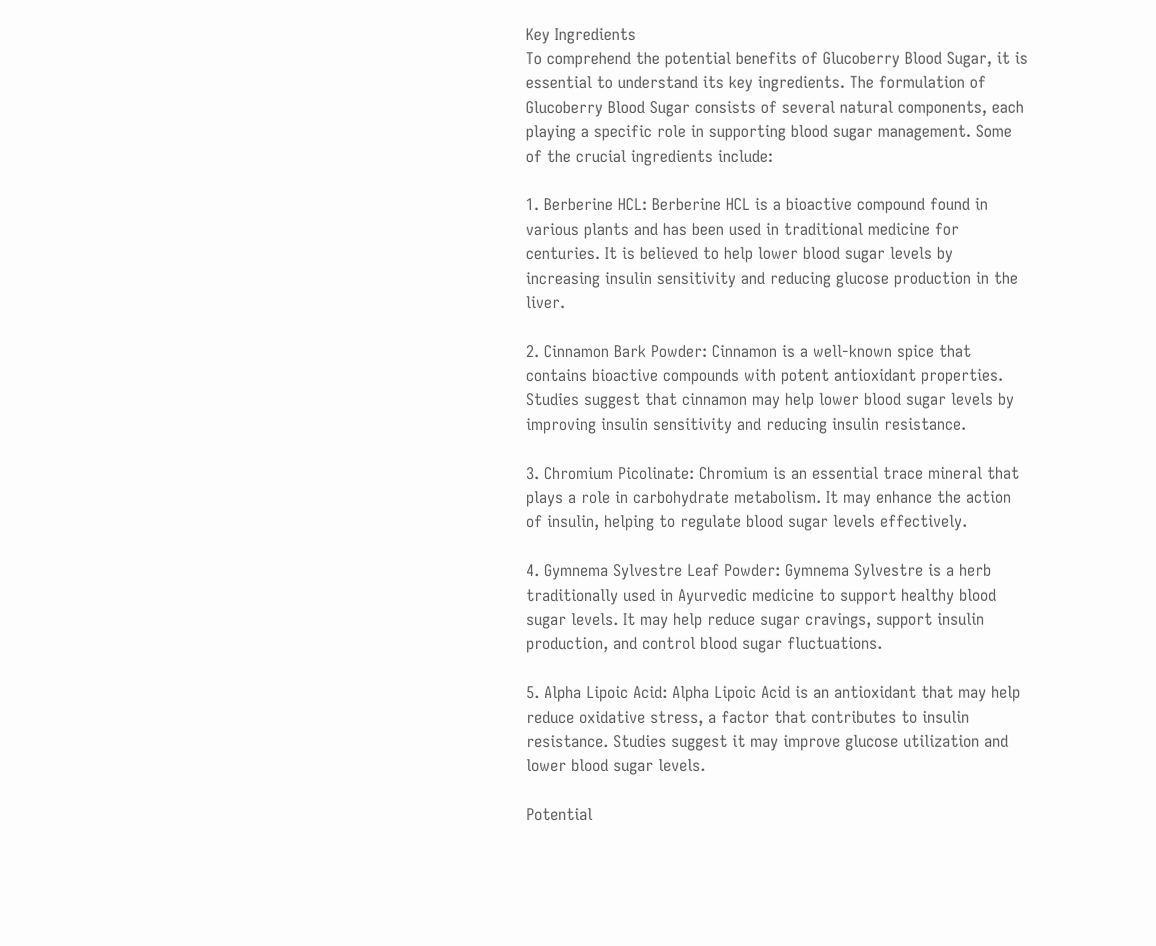Key Ingredients
To comprehend the potential benefits of Glucoberry Blood Sugar, it is essential to understand its key ingredients. The formulation of Glucoberry Blood Sugar consists of several natural components, each playing a specific role in supporting blood sugar management. Some of the crucial ingredients include:

1. Berberine HCL: Berberine HCL is a bioactive compound found in various plants and has been used in traditional medicine for centuries. It is believed to help lower blood sugar levels by increasing insulin sensitivity and reducing glucose production in the liver.

2. Cinnamon Bark Powder: Cinnamon is a well-known spice that contains bioactive compounds with potent antioxidant properties. Studies suggest that cinnamon may help lower blood sugar levels by improving insulin sensitivity and reducing insulin resistance.

3. Chromium Picolinate: Chromium is an essential trace mineral that plays a role in carbohydrate metabolism. It may enhance the action of insulin, helping to regulate blood sugar levels effectively.

4. Gymnema Sylvestre Leaf Powder: Gymnema Sylvestre is a herb traditionally used in Ayurvedic medicine to support healthy blood sugar levels. It may help reduce sugar cravings, support insulin production, and control blood sugar fluctuations.

5. Alpha Lipoic Acid: Alpha Lipoic Acid is an antioxidant that may help reduce oxidative stress, a factor that contributes to insulin resistance. Studies suggest it may improve glucose utilization and lower blood sugar levels.

Potential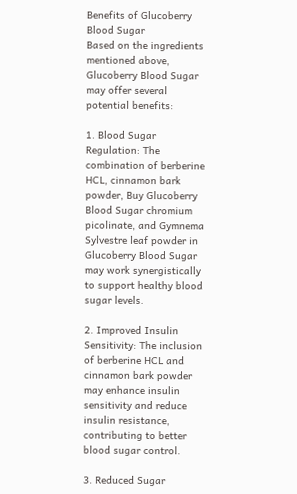Benefits of Glucoberry Blood Sugar
Based on the ingredients mentioned above, Glucoberry Blood Sugar may offer several potential benefits:

1. Blood Sugar Regulation: The combination of berberine HCL, cinnamon bark powder, Buy Glucoberry Blood Sugar chromium picolinate, and Gymnema Sylvestre leaf powder in Glucoberry Blood Sugar may work synergistically to support healthy blood sugar levels.

2. Improved Insulin Sensitivity: The inclusion of berberine HCL and cinnamon bark powder may enhance insulin sensitivity and reduce insulin resistance, contributing to better blood sugar control.

3. Reduced Sugar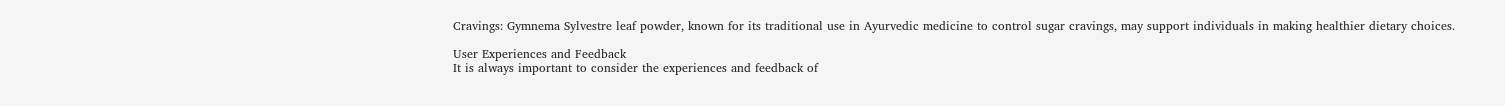Cravings: Gymnema Sylvestre leaf powder, known for its traditional use in Ayurvedic medicine to control sugar cravings, may support individuals in making healthier dietary choices.

User Experiences and Feedback
It is always important to consider the experiences and feedback of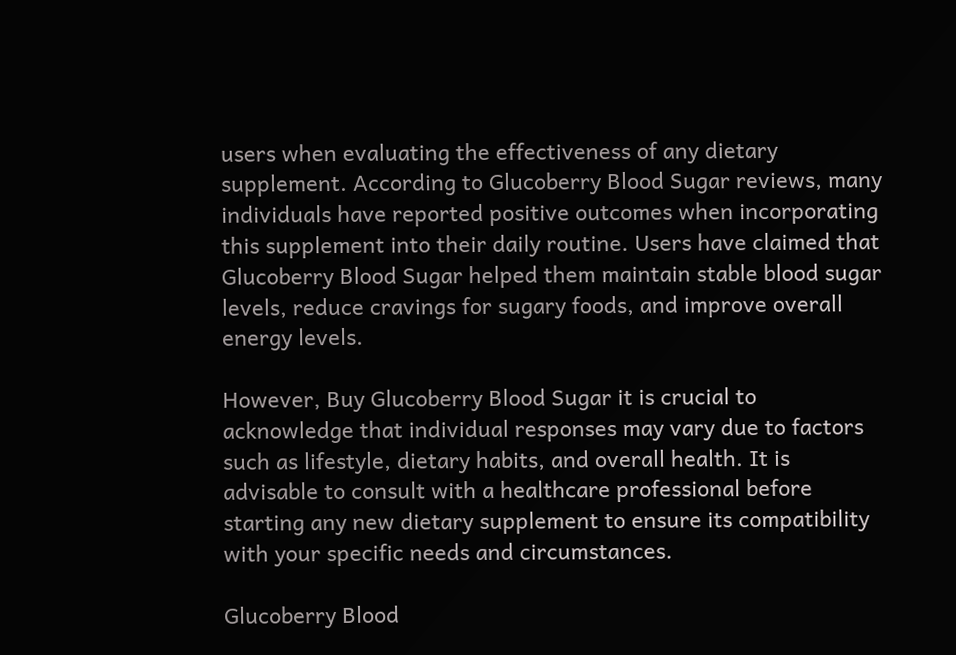users when evaluating the effectiveness of any dietary supplement. According to Glucoberry Blood Sugar reviews, many individuals have reported positive outcomes when incorporating this supplement into their daily routine. Users have claimed that Glucoberry Blood Sugar helped them maintain stable blood sugar levels, reduce cravings for sugary foods, and improve overall energy levels.

However, Buy Glucoberry Blood Sugar it is crucial to acknowledge that individual responses may vary due to factors such as lifestyle, dietary habits, and overall health. It is advisable to consult with a healthcare professional before starting any new dietary supplement to ensure its compatibility with your specific needs and circumstances.

Glucoberry Blood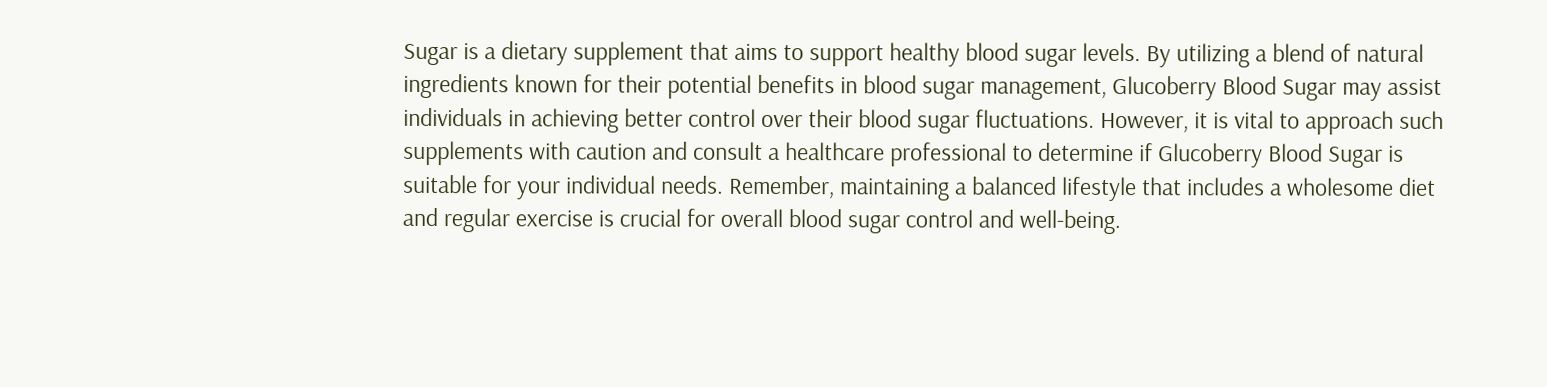Sugar is a dietary supplement that aims to support healthy blood sugar levels. By utilizing a blend of natural ingredients known for their potential benefits in blood sugar management, Glucoberry Blood Sugar may assist individuals in achieving better control over their blood sugar fluctuations. However, it is vital to approach such supplements with caution and consult a healthcare professional to determine if Glucoberry Blood Sugar is suitable for your individual needs. Remember, maintaining a balanced lifestyle that includes a wholesome diet and regular exercise is crucial for overall blood sugar control and well-being.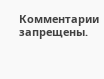Комментарии запрещены.